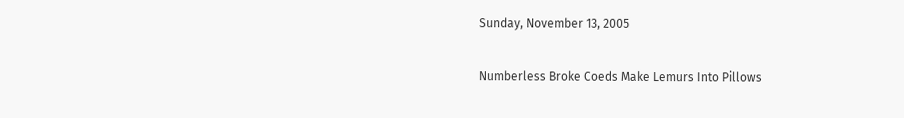Sunday, November 13, 2005

Numberless Broke Coeds Make Lemurs Into Pillows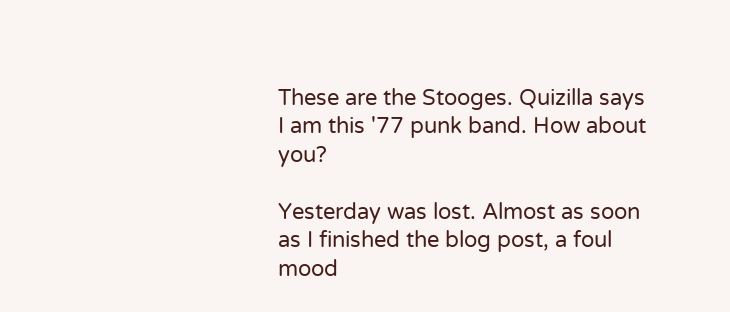These are the Stooges. Quizilla says I am this '77 punk band. How about you?

Yesterday was lost. Almost as soon as I finished the blog post, a foul mood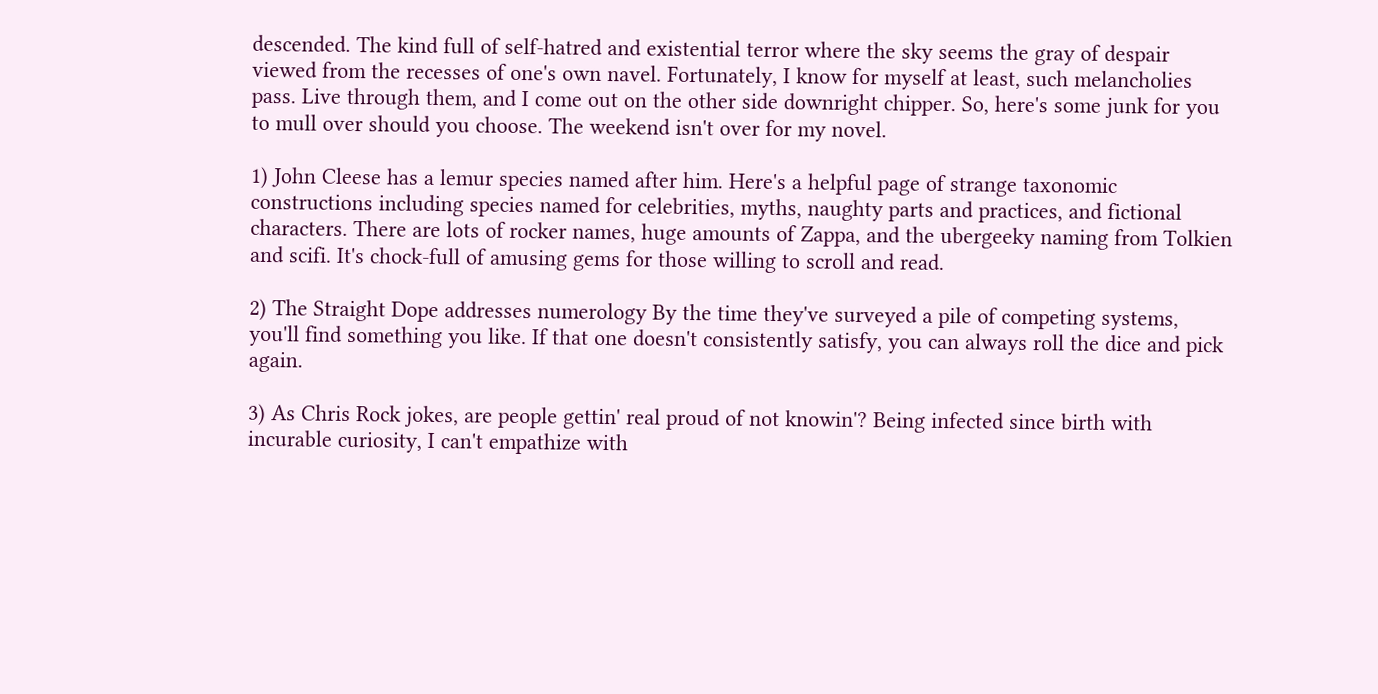descended. The kind full of self-hatred and existential terror where the sky seems the gray of despair viewed from the recesses of one's own navel. Fortunately, I know for myself at least, such melancholies pass. Live through them, and I come out on the other side downright chipper. So, here's some junk for you to mull over should you choose. The weekend isn't over for my novel.

1) John Cleese has a lemur species named after him. Here's a helpful page of strange taxonomic constructions including species named for celebrities, myths, naughty parts and practices, and fictional characters. There are lots of rocker names, huge amounts of Zappa, and the ubergeeky naming from Tolkien and scifi. It's chock-full of amusing gems for those willing to scroll and read.

2) The Straight Dope addresses numerology By the time they've surveyed a pile of competing systems, you'll find something you like. If that one doesn't consistently satisfy, you can always roll the dice and pick again.

3) As Chris Rock jokes, are people gettin' real proud of not knowin'? Being infected since birth with incurable curiosity, I can't empathize with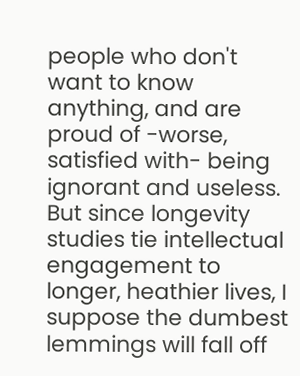people who don't want to know anything, and are proud of -worse, satisfied with- being ignorant and useless. But since longevity studies tie intellectual engagement to longer, heathier lives, I suppose the dumbest lemmings will fall off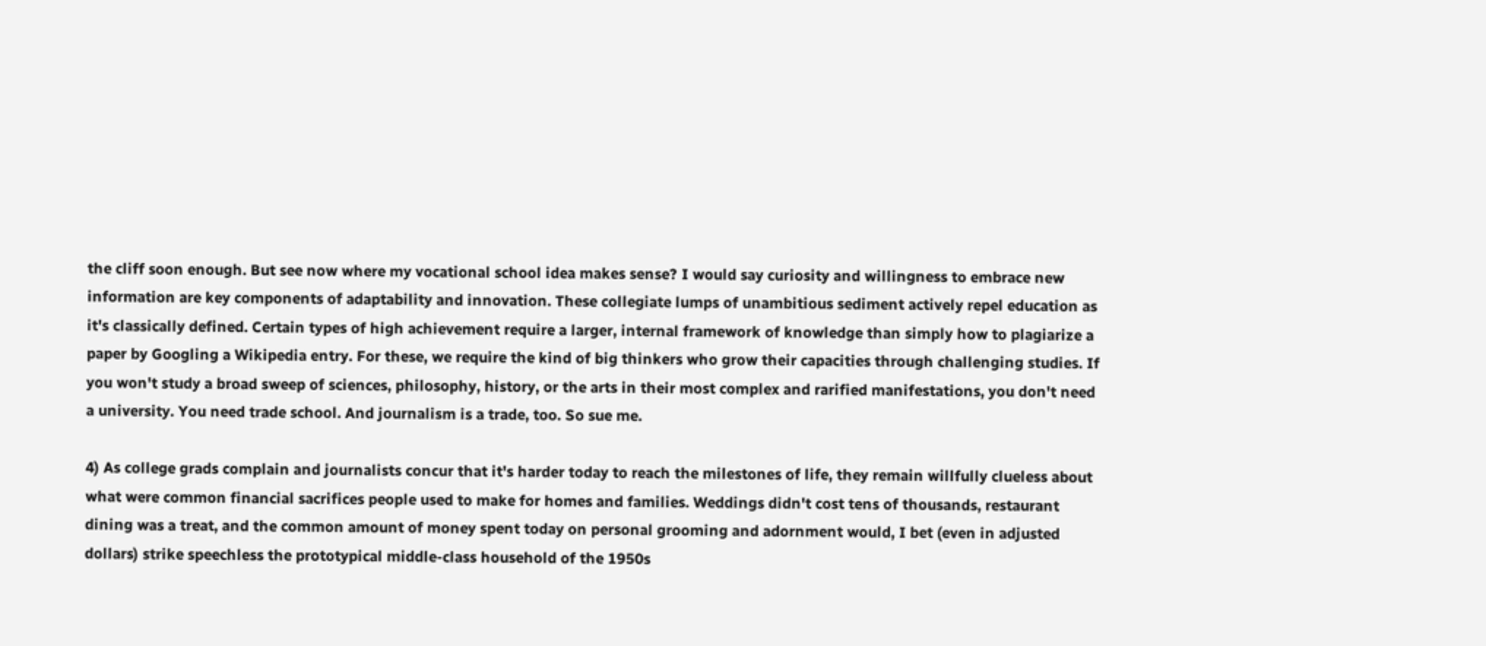the cliff soon enough. But see now where my vocational school idea makes sense? I would say curiosity and willingness to embrace new information are key components of adaptability and innovation. These collegiate lumps of unambitious sediment actively repel education as it's classically defined. Certain types of high achievement require a larger, internal framework of knowledge than simply how to plagiarize a paper by Googling a Wikipedia entry. For these, we require the kind of big thinkers who grow their capacities through challenging studies. If you won't study a broad sweep of sciences, philosophy, history, or the arts in their most complex and rarified manifestations, you don't need a university. You need trade school. And journalism is a trade, too. So sue me.

4) As college grads complain and journalists concur that it's harder today to reach the milestones of life, they remain willfully clueless about what were common financial sacrifices people used to make for homes and families. Weddings didn't cost tens of thousands, restaurant dining was a treat, and the common amount of money spent today on personal grooming and adornment would, I bet (even in adjusted dollars) strike speechless the prototypical middle-class household of the 1950s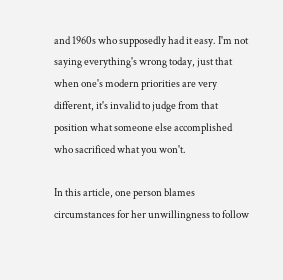and 1960s who supposedly had it easy. I'm not saying everything's wrong today, just that when one's modern priorities are very different, it's invalid to judge from that position what someone else accomplished who sacrificed what you won't.

In this article, one person blames circumstances for her unwillingness to follow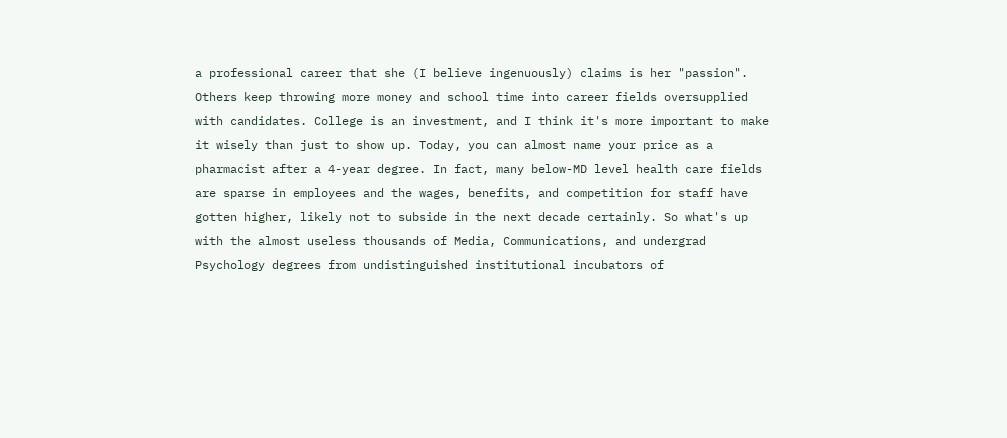a professional career that she (I believe ingenuously) claims is her "passion". Others keep throwing more money and school time into career fields oversupplied with candidates. College is an investment, and I think it's more important to make it wisely than just to show up. Today, you can almost name your price as a pharmacist after a 4-year degree. In fact, many below-MD level health care fields are sparse in employees and the wages, benefits, and competition for staff have gotten higher, likely not to subside in the next decade certainly. So what's up with the almost useless thousands of Media, Communications, and undergrad Psychology degrees from undistinguished institutional incubators of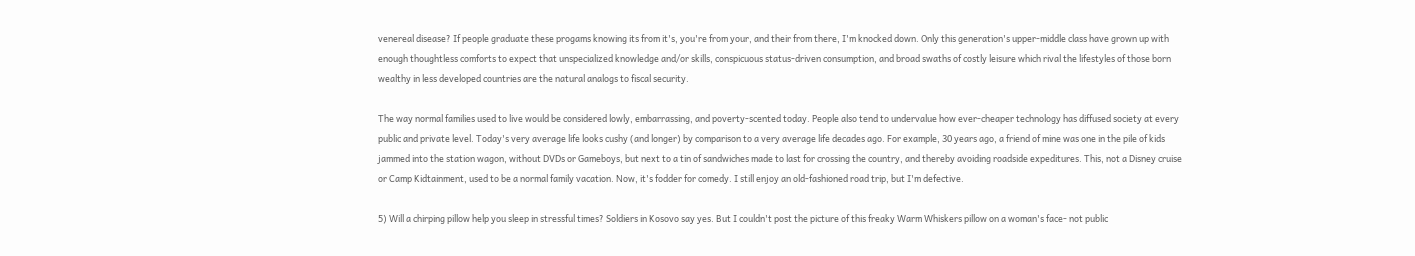venereal disease? If people graduate these progams knowing its from it's, you're from your, and their from there, I'm knocked down. Only this generation's upper-middle class have grown up with enough thoughtless comforts to expect that unspecialized knowledge and/or skills, conspicuous status-driven consumption, and broad swaths of costly leisure which rival the lifestyles of those born wealthy in less developed countries are the natural analogs to fiscal security.

The way normal families used to live would be considered lowly, embarrassing, and poverty-scented today. People also tend to undervalue how ever-cheaper technology has diffused society at every public and private level. Today's very average life looks cushy (and longer) by comparison to a very average life decades ago. For example, 30 years ago, a friend of mine was one in the pile of kids jammed into the station wagon, without DVDs or Gameboys, but next to a tin of sandwiches made to last for crossing the country, and thereby avoiding roadside expeditures. This, not a Disney cruise or Camp Kidtainment, used to be a normal family vacation. Now, it's fodder for comedy. I still enjoy an old-fashioned road trip, but I'm defective.

5) Will a chirping pillow help you sleep in stressful times? Soldiers in Kosovo say yes. But I couldn't post the picture of this freaky Warm Whiskers pillow on a woman's face- not public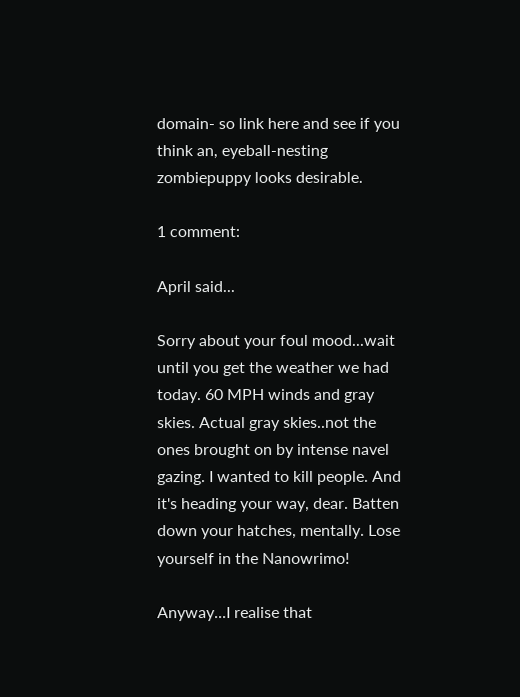domain- so link here and see if you think an, eyeball-nesting zombiepuppy looks desirable.

1 comment:

April said...

Sorry about your foul mood...wait until you get the weather we had today. 60 MPH winds and gray skies. Actual gray skies..not the ones brought on by intense navel gazing. I wanted to kill people. And it's heading your way, dear. Batten down your hatches, mentally. Lose yourself in the Nanowrimo!

Anyway...I realise that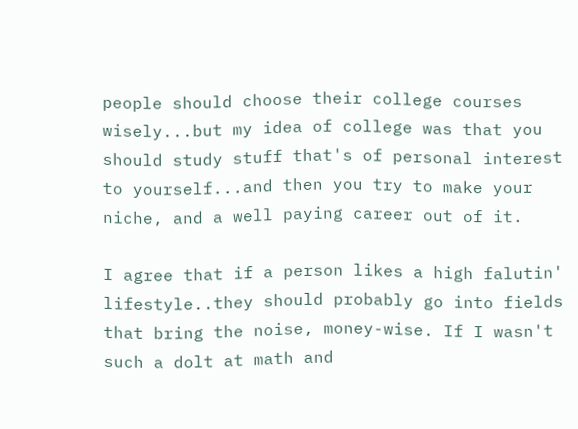people should choose their college courses wisely...but my idea of college was that you should study stuff that's of personal interest to yourself...and then you try to make your niche, and a well paying career out of it.

I agree that if a person likes a high falutin' lifestyle..they should probably go into fields that bring the noise, money-wise. If I wasn't such a dolt at math and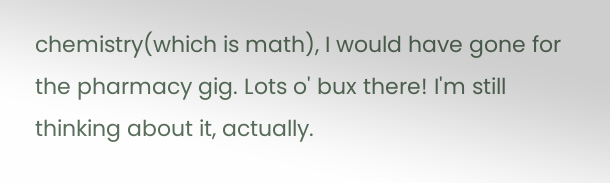chemistry(which is math), I would have gone for the pharmacy gig. Lots o' bux there! I'm still thinking about it, actually.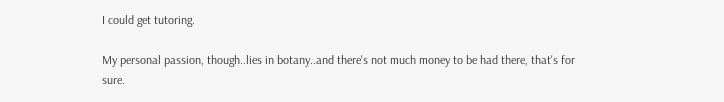I could get tutoring.

My personal passion, though..lies in botany..and there's not much money to be had there, that's for sure.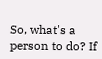So, what's a person to do? If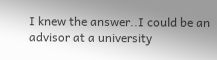I knew the answer..I could be an advisor at a university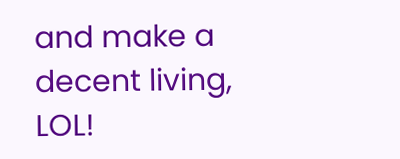and make a decent living, LOL!